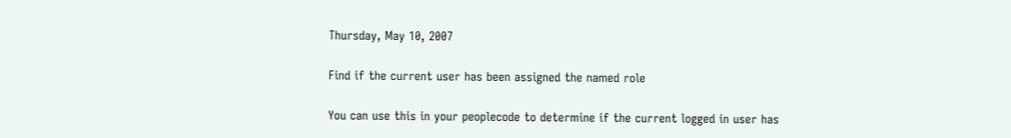Thursday, May 10, 2007

Find if the current user has been assigned the named role

You can use this in your peoplecode to determine if the current logged in user has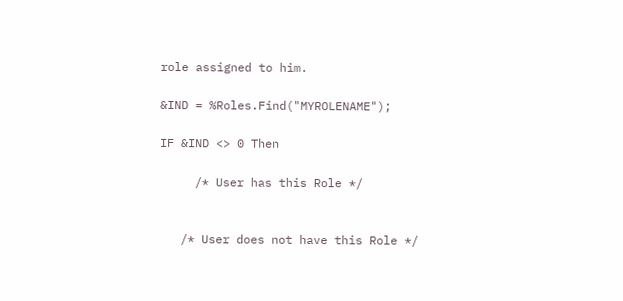role assigned to him.

&IND = %Roles.Find("MYROLENAME");

IF &IND <> 0 Then

     /* User has this Role */


   /* User does not have this Role */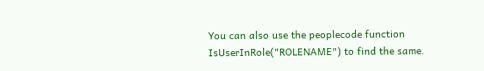You can also use the peoplecode function IsUserInRole("ROLENAME") to find the same.